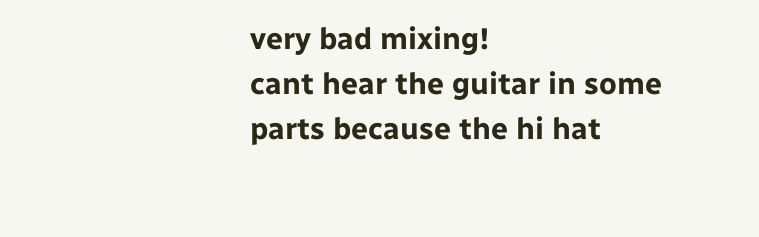very bad mixing!
cant hear the guitar in some parts because the hi hat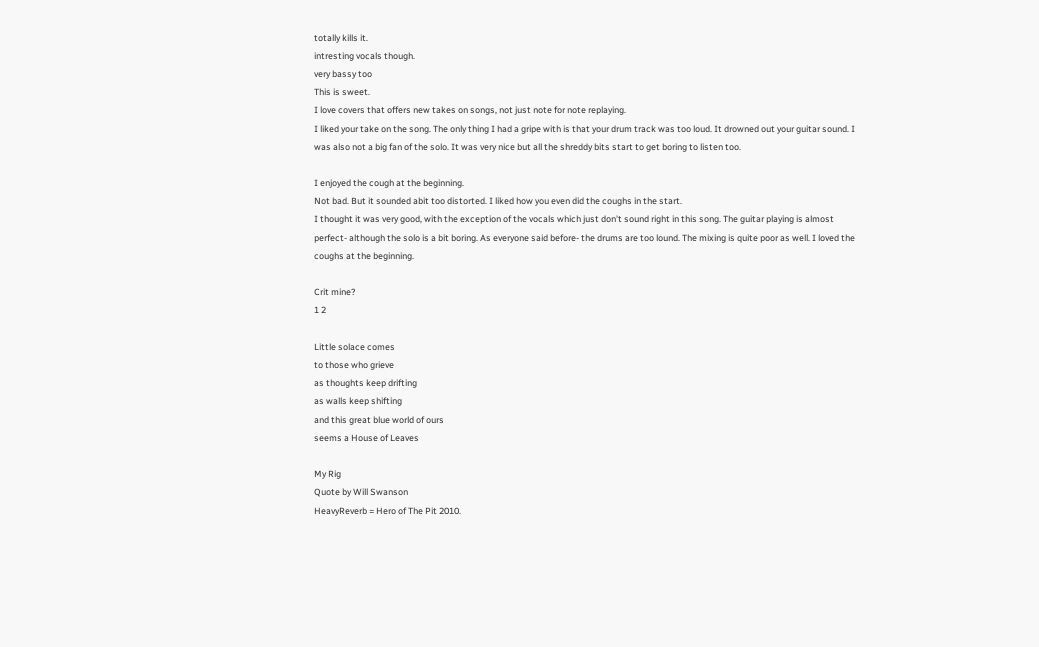totally kills it.
intresting vocals though.
very bassy too
This is sweet.
I love covers that offers new takes on songs, not just note for note replaying.
I liked your take on the song. The only thing I had a gripe with is that your drum track was too loud. It drowned out your guitar sound. I was also not a big fan of the solo. It was very nice but all the shreddy bits start to get boring to listen too.

I enjoyed the cough at the beginning.
Not bad. But it sounded abit too distorted. I liked how you even did the coughs in the start.
I thought it was very good, with the exception of the vocals which just don't sound right in this song. The guitar playing is almost perfect- although the solo is a bit boring. As everyone said before- the drums are too lound. The mixing is quite poor as well. I loved the coughs at the beginning.

Crit mine?
1 2

Little solace comes
to those who grieve
as thoughts keep drifting
as walls keep shifting
and this great blue world of ours
seems a House of Leaves

My Rig
Quote by Will Swanson
HeavyReverb = Hero of The Pit 2010.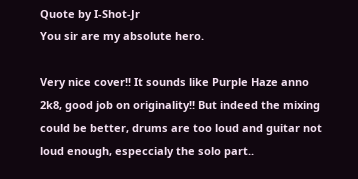Quote by I-Shot-Jr
You sir are my absolute hero.

Very nice cover!! It sounds like Purple Haze anno 2k8, good job on originality!! But indeed the mixing could be better, drums are too loud and guitar not loud enough, especcialy the solo part..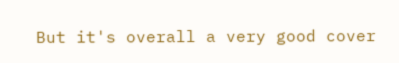But it's overall a very good cover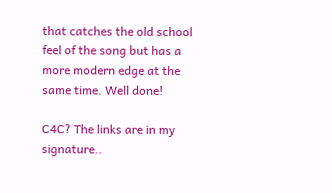that catches the old school feel of the song but has a more modern edge at the same time. Well done!

C4C? The links are in my signature..